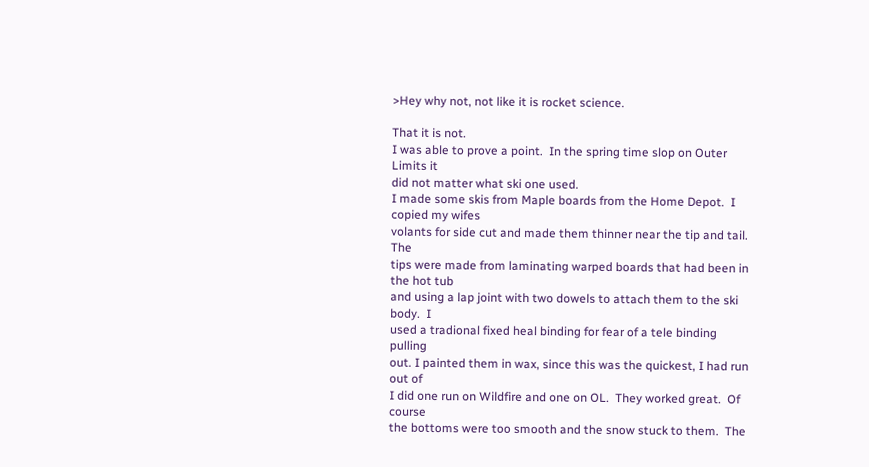>Hey why not, not like it is rocket science.

That it is not.
I was able to prove a point.  In the spring time slop on Outer Limits it
did not matter what ski one used.
I made some skis from Maple boards from the Home Depot.  I copied my wifes
volants for side cut and made them thinner near the tip and tail.  The
tips were made from laminating warped boards that had been in the hot tub
and using a lap joint with two dowels to attach them to the ski body.  I
used a tradional fixed heal binding for fear of a tele binding pulling
out. I painted them in wax, since this was the quickest, I had run out of
I did one run on Wildfire and one on OL.  They worked great.  Of course
the bottoms were too smooth and the snow stuck to them.  The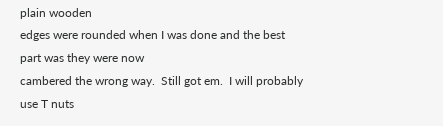plain wooden
edges were rounded when I was done and the best part was they were now
cambered the wrong way.  Still got em.  I will probably use T nuts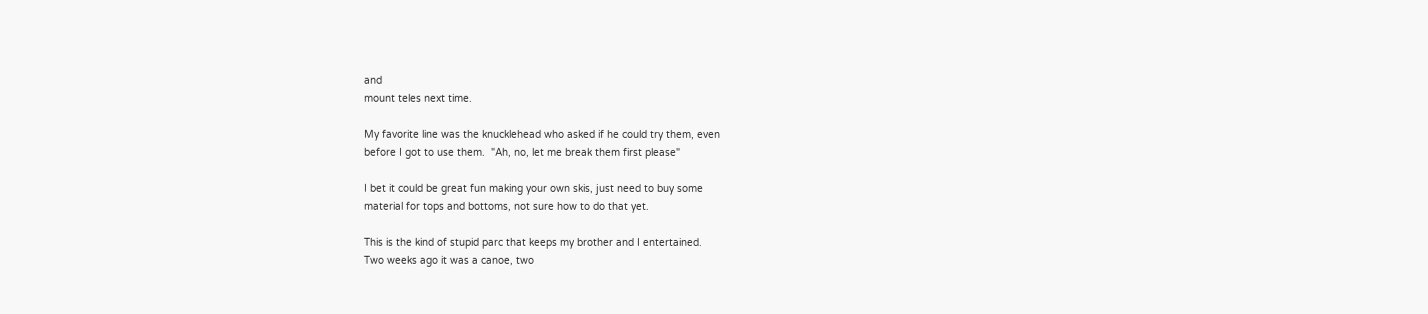and
mount teles next time.

My favorite line was the knucklehead who asked if he could try them, even
before I got to use them.  "Ah, no, let me break them first please"

I bet it could be great fun making your own skis, just need to buy some
material for tops and bottoms, not sure how to do that yet.

This is the kind of stupid parc that keeps my brother and I entertained.
Two weeks ago it was a canoe, two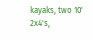kayaks, two 10' 2x4's,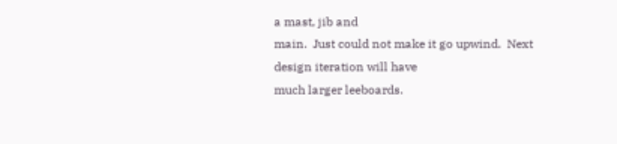a mast, jib and
main.  Just could not make it go upwind.  Next design iteration will have
much larger leeboards.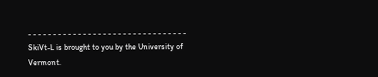- - - - - - - - - - - - - - - - - - - - - - - - - - - - - - - -
SkiVt-L is brought to you by the University of Vermont.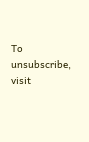To unsubscribe, visit